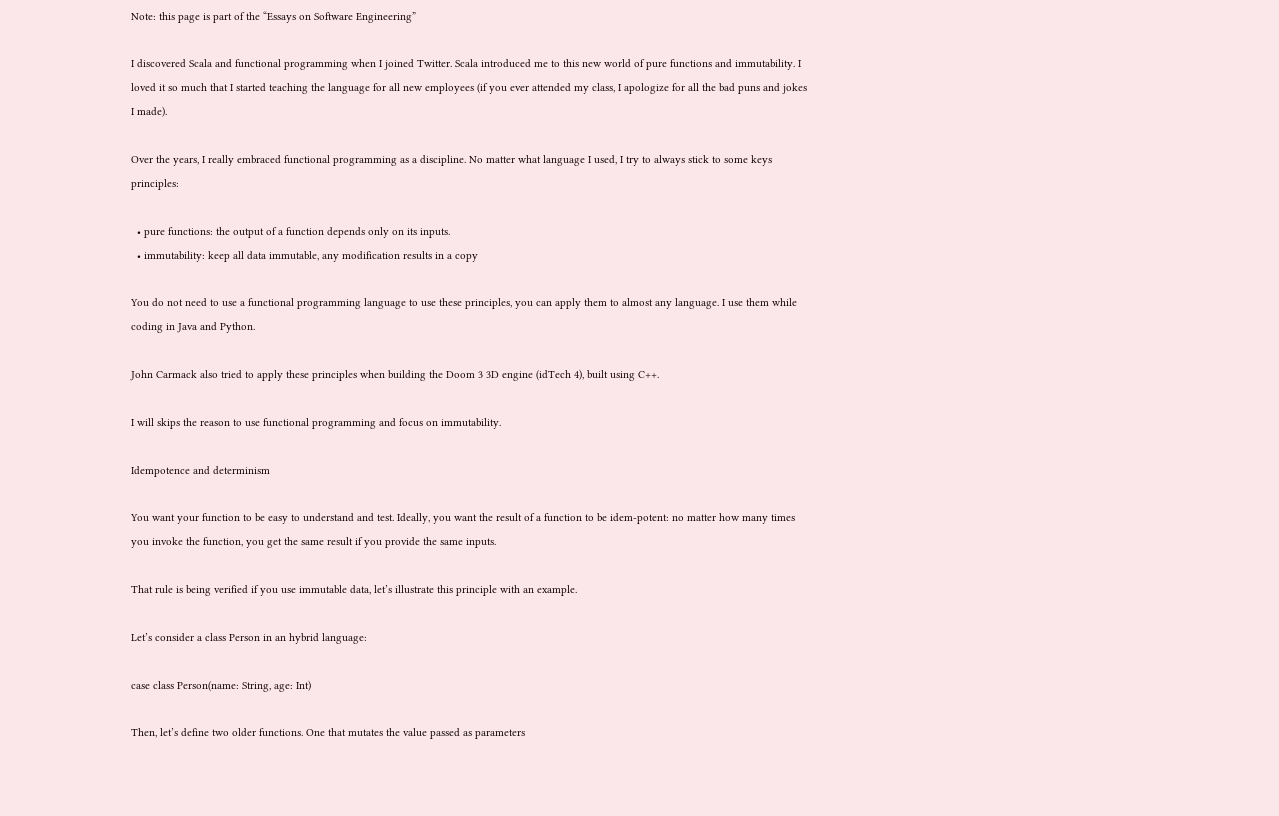Note: this page is part of the “Essays on Software Engineering”

I discovered Scala and functional programming when I joined Twitter. Scala introduced me to this new world of pure functions and immutability. I loved it so much that I started teaching the language for all new employees (if you ever attended my class, I apologize for all the bad puns and jokes I made).

Over the years, I really embraced functional programming as a discipline. No matter what language I used, I try to always stick to some keys principles:

  • pure functions: the output of a function depends only on its inputs.
  • immutability: keep all data immutable, any modification results in a copy

You do not need to use a functional programming language to use these principles, you can apply them to almost any language. I use them while coding in Java and Python.

John Carmack also tried to apply these principles when building the Doom 3 3D engine (idTech 4), built using C++.

I will skips the reason to use functional programming and focus on immutability.

Idempotence and determinism

You want your function to be easy to understand and test. Ideally, you want the result of a function to be idem-potent: no matter how many times you invoke the function, you get the same result if you provide the same inputs.

That rule is being verified if you use immutable data, let’s illustrate this principle with an example.

Let’s consider a class Person in an hybrid language:

case class Person(name: String, age: Int)

Then, let’s define two older functions. One that mutates the value passed as parameters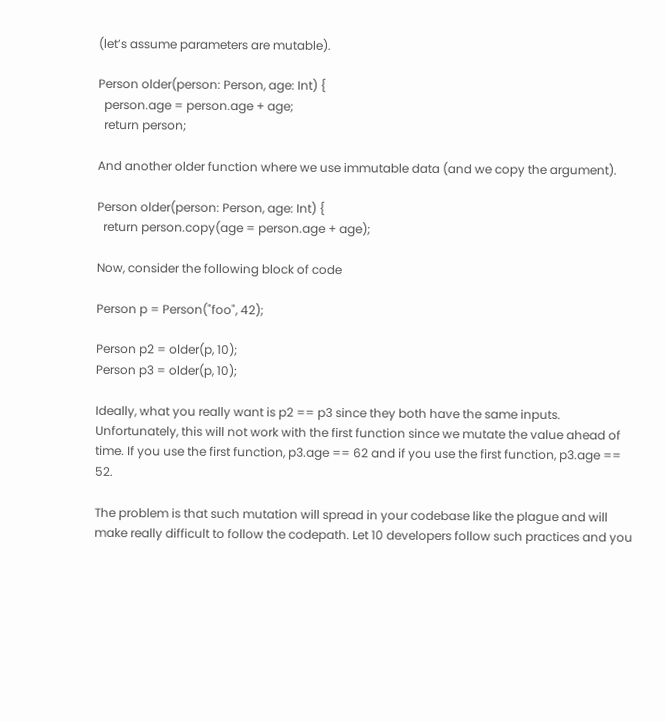(let’s assume parameters are mutable).

Person older(person: Person, age: Int) {
  person.age = person.age + age;
  return person;

And another older function where we use immutable data (and we copy the argument).

Person older(person: Person, age: Int) {
  return person.copy(age = person.age + age);

Now, consider the following block of code

Person p = Person("foo", 42);

Person p2 = older(p, 10);
Person p3 = older(p, 10);

Ideally, what you really want is p2 == p3 since they both have the same inputs. Unfortunately, this will not work with the first function since we mutate the value ahead of time. If you use the first function, p3.age == 62 and if you use the first function, p3.age == 52.

The problem is that such mutation will spread in your codebase like the plague and will make really difficult to follow the codepath. Let 10 developers follow such practices and you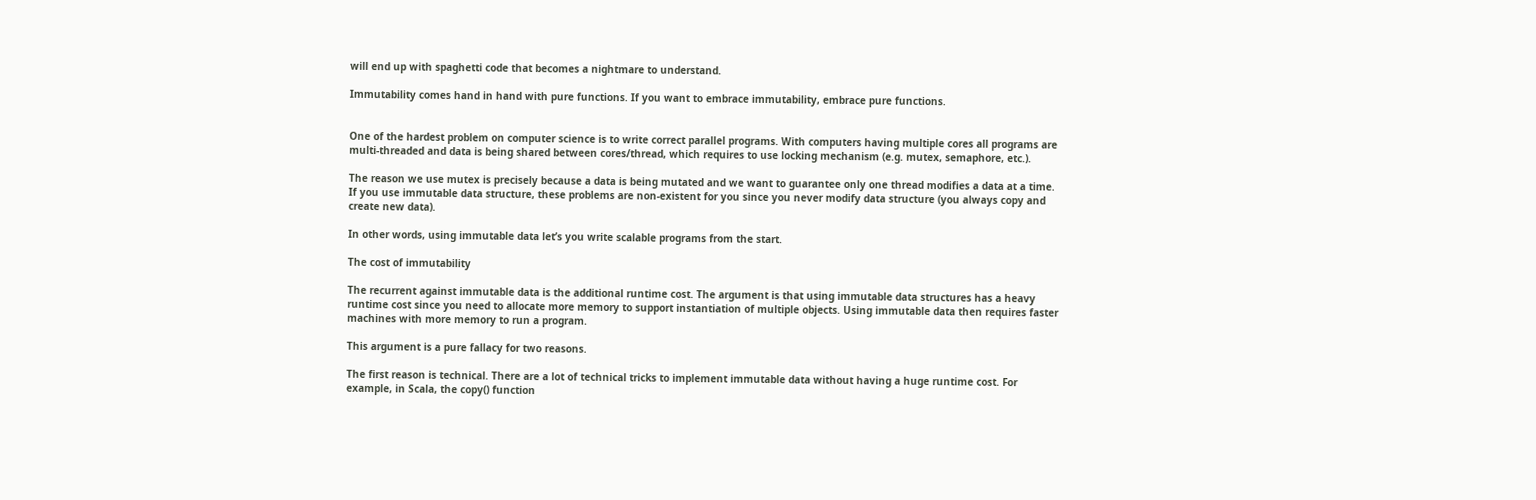will end up with spaghetti code that becomes a nightmare to understand.

Immutability comes hand in hand with pure functions. If you want to embrace immutability, embrace pure functions.


One of the hardest problem on computer science is to write correct parallel programs. With computers having multiple cores all programs are multi-threaded and data is being shared between cores/thread, which requires to use locking mechanism (e.g. mutex, semaphore, etc.).

The reason we use mutex is precisely because a data is being mutated and we want to guarantee only one thread modifies a data at a time. If you use immutable data structure, these problems are non-existent for you since you never modify data structure (you always copy and create new data).

In other words, using immutable data let’s you write scalable programs from the start.

The cost of immutability

The recurrent against immutable data is the additional runtime cost. The argument is that using immutable data structures has a heavy runtime cost since you need to allocate more memory to support instantiation of multiple objects. Using immutable data then requires faster machines with more memory to run a program.

This argument is a pure fallacy for two reasons.

The first reason is technical. There are a lot of technical tricks to implement immutable data without having a huge runtime cost. For example, in Scala, the copy() function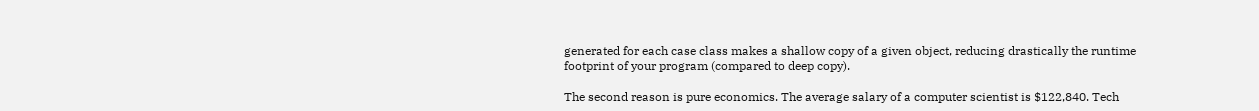generated for each case class makes a shallow copy of a given object, reducing drastically the runtime footprint of your program (compared to deep copy).

The second reason is pure economics. The average salary of a computer scientist is $122,840. Tech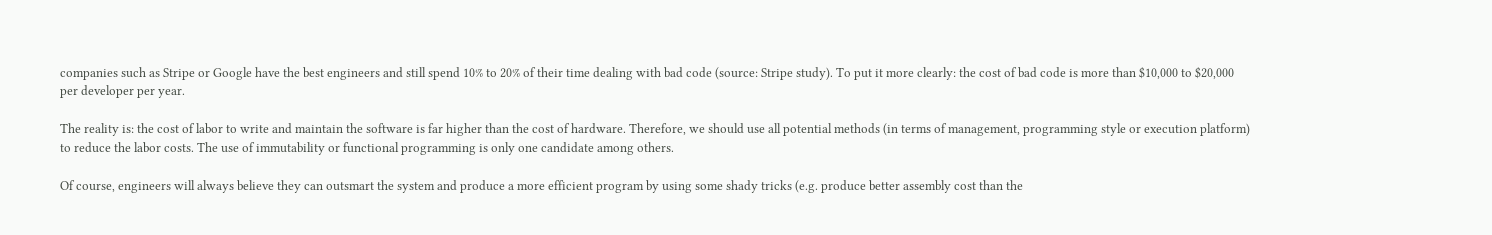companies such as Stripe or Google have the best engineers and still spend 10% to 20% of their time dealing with bad code (source: Stripe study). To put it more clearly: the cost of bad code is more than $10,000 to $20,000 per developer per year.

The reality is: the cost of labor to write and maintain the software is far higher than the cost of hardware. Therefore, we should use all potential methods (in terms of management, programming style or execution platform) to reduce the labor costs. The use of immutability or functional programming is only one candidate among others.

Of course, engineers will always believe they can outsmart the system and produce a more efficient program by using some shady tricks (e.g. produce better assembly cost than the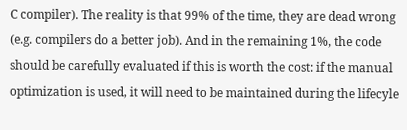C compiler). The reality is that 99% of the time, they are dead wrong (e.g. compilers do a better job). And in the remaining 1%, the code should be carefully evaluated if this is worth the cost: if the manual optimization is used, it will need to be maintained during the lifecyle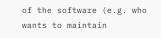of the software (e.g. who wants to maintain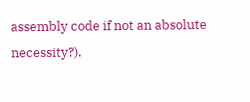assembly code if not an absolute necessity?).